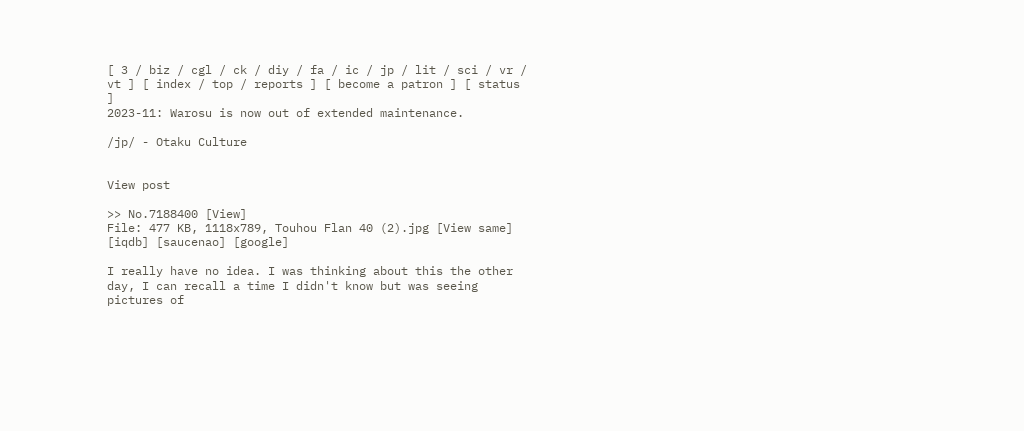[ 3 / biz / cgl / ck / diy / fa / ic / jp / lit / sci / vr / vt ] [ index / top / reports ] [ become a patron ] [ status ]
2023-11: Warosu is now out of extended maintenance.

/jp/ - Otaku Culture


View post

>> No.7188400 [View]
File: 477 KB, 1118x789, Touhou Flan 40 (2).jpg [View same] [iqdb] [saucenao] [google]

I really have no idea. I was thinking about this the other day, I can recall a time I didn't know but was seeing pictures of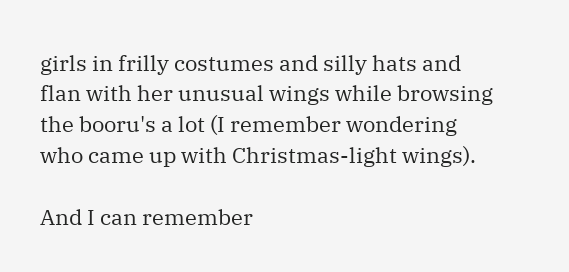girls in frilly costumes and silly hats and flan with her unusual wings while browsing the booru's a lot (I remember wondering who came up with Christmas-light wings).

And I can remember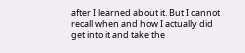after I learned about it. But I cannot recall when and how I actually did get into it and take the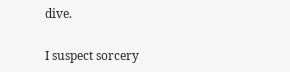dive.

I suspect sorcery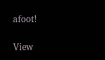afoot!

View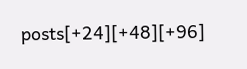posts[+24][+48][+96]